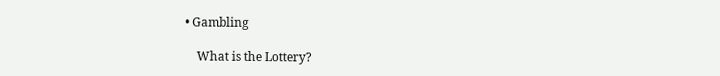• Gambling

    What is the Lottery?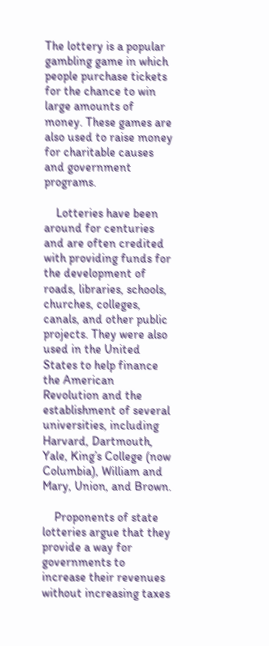The lottery is a popular gambling game in which people purchase tickets for the chance to win large amounts of money. These games are also used to raise money for charitable causes and government programs.

    Lotteries have been around for centuries and are often credited with providing funds for the development of roads, libraries, schools, churches, colleges, canals, and other public projects. They were also used in the United States to help finance the American Revolution and the establishment of several universities, including Harvard, Dartmouth, Yale, King’s College (now Columbia), William and Mary, Union, and Brown.

    Proponents of state lotteries argue that they provide a way for governments to increase their revenues without increasing taxes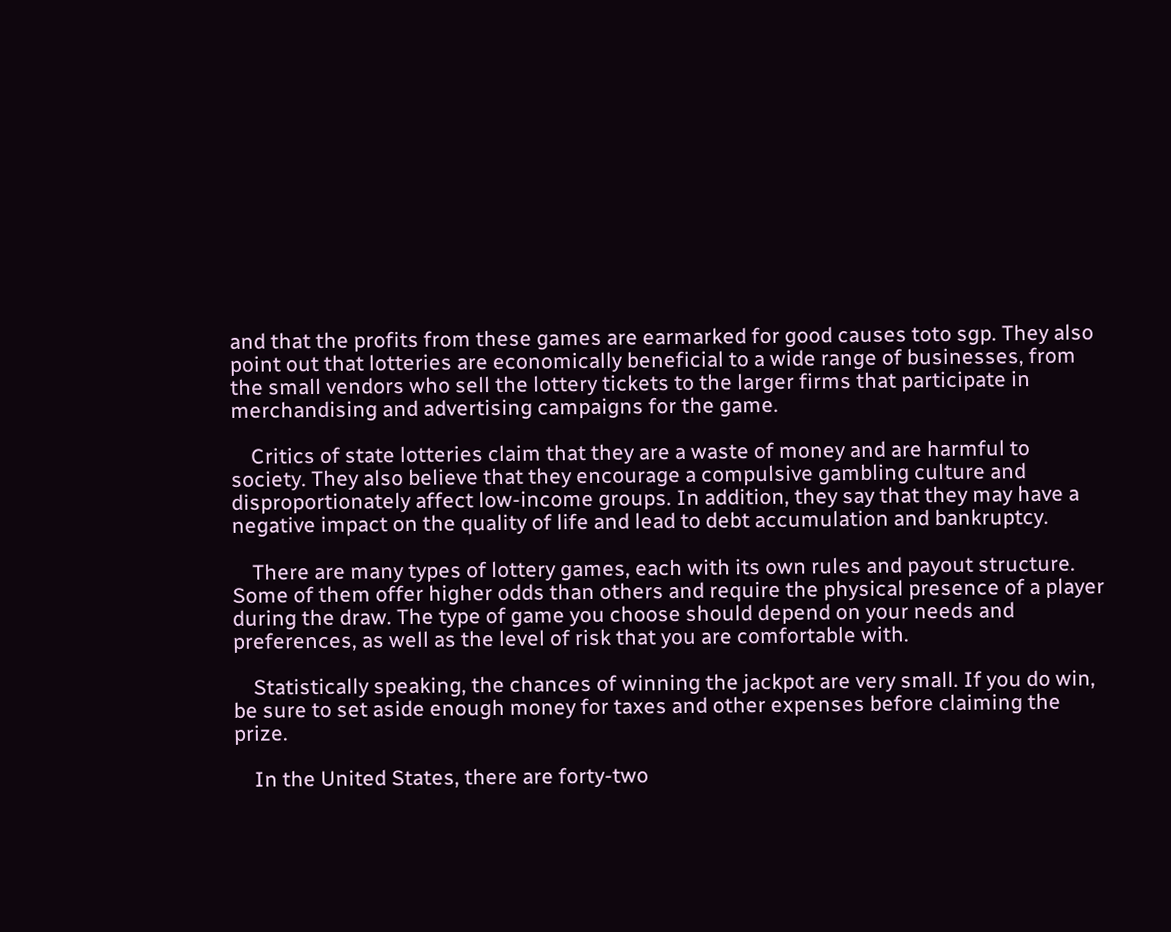and that the profits from these games are earmarked for good causes toto sgp. They also point out that lotteries are economically beneficial to a wide range of businesses, from the small vendors who sell the lottery tickets to the larger firms that participate in merchandising and advertising campaigns for the game.

    Critics of state lotteries claim that they are a waste of money and are harmful to society. They also believe that they encourage a compulsive gambling culture and disproportionately affect low-income groups. In addition, they say that they may have a negative impact on the quality of life and lead to debt accumulation and bankruptcy.

    There are many types of lottery games, each with its own rules and payout structure. Some of them offer higher odds than others and require the physical presence of a player during the draw. The type of game you choose should depend on your needs and preferences, as well as the level of risk that you are comfortable with.

    Statistically speaking, the chances of winning the jackpot are very small. If you do win, be sure to set aside enough money for taxes and other expenses before claiming the prize.

    In the United States, there are forty-two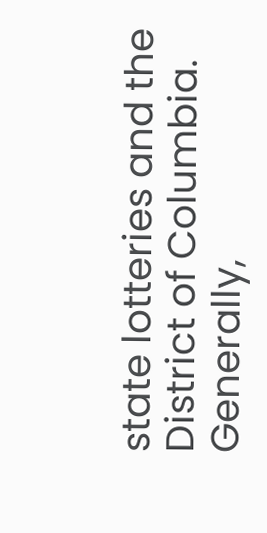state lotteries and the District of Columbia. Generally,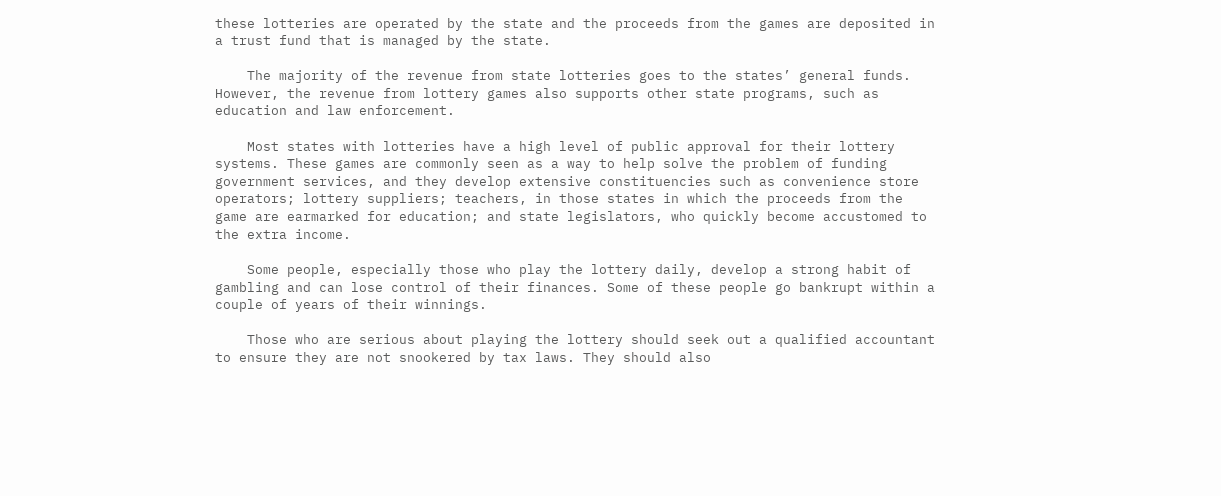these lotteries are operated by the state and the proceeds from the games are deposited in a trust fund that is managed by the state.

    The majority of the revenue from state lotteries goes to the states’ general funds. However, the revenue from lottery games also supports other state programs, such as education and law enforcement.

    Most states with lotteries have a high level of public approval for their lottery systems. These games are commonly seen as a way to help solve the problem of funding government services, and they develop extensive constituencies such as convenience store operators; lottery suppliers; teachers, in those states in which the proceeds from the game are earmarked for education; and state legislators, who quickly become accustomed to the extra income.

    Some people, especially those who play the lottery daily, develop a strong habit of gambling and can lose control of their finances. Some of these people go bankrupt within a couple of years of their winnings.

    Those who are serious about playing the lottery should seek out a qualified accountant to ensure they are not snookered by tax laws. They should also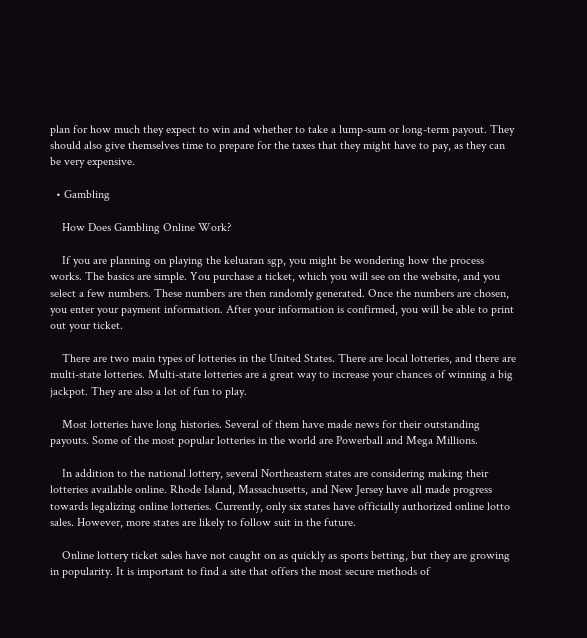plan for how much they expect to win and whether to take a lump-sum or long-term payout. They should also give themselves time to prepare for the taxes that they might have to pay, as they can be very expensive.

  • Gambling

    How Does Gambling Online Work?

    If you are planning on playing the keluaran sgp, you might be wondering how the process works. The basics are simple. You purchase a ticket, which you will see on the website, and you select a few numbers. These numbers are then randomly generated. Once the numbers are chosen, you enter your payment information. After your information is confirmed, you will be able to print out your ticket.

    There are two main types of lotteries in the United States. There are local lotteries, and there are multi-state lotteries. Multi-state lotteries are a great way to increase your chances of winning a big jackpot. They are also a lot of fun to play.

    Most lotteries have long histories. Several of them have made news for their outstanding payouts. Some of the most popular lotteries in the world are Powerball and Mega Millions.

    In addition to the national lottery, several Northeastern states are considering making their lotteries available online. Rhode Island, Massachusetts, and New Jersey have all made progress towards legalizing online lotteries. Currently, only six states have officially authorized online lotto sales. However, more states are likely to follow suit in the future.

    Online lottery ticket sales have not caught on as quickly as sports betting, but they are growing in popularity. It is important to find a site that offers the most secure methods of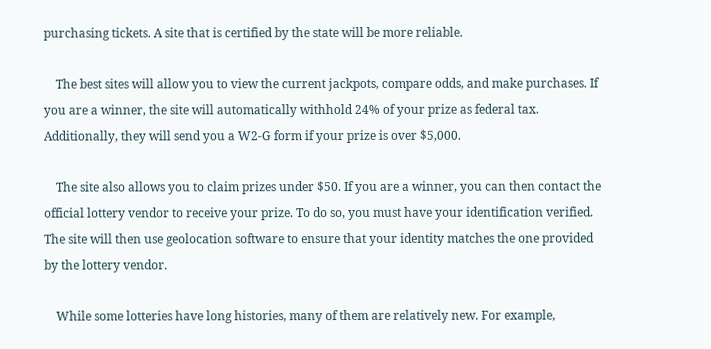purchasing tickets. A site that is certified by the state will be more reliable.

    The best sites will allow you to view the current jackpots, compare odds, and make purchases. If you are a winner, the site will automatically withhold 24% of your prize as federal tax. Additionally, they will send you a W2-G form if your prize is over $5,000.

    The site also allows you to claim prizes under $50. If you are a winner, you can then contact the official lottery vendor to receive your prize. To do so, you must have your identification verified. The site will then use geolocation software to ensure that your identity matches the one provided by the lottery vendor.

    While some lotteries have long histories, many of them are relatively new. For example,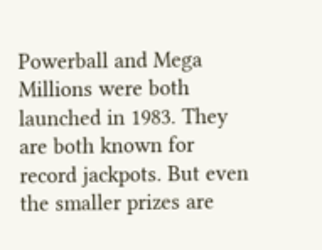Powerball and Mega Millions were both launched in 1983. They are both known for record jackpots. But even the smaller prizes are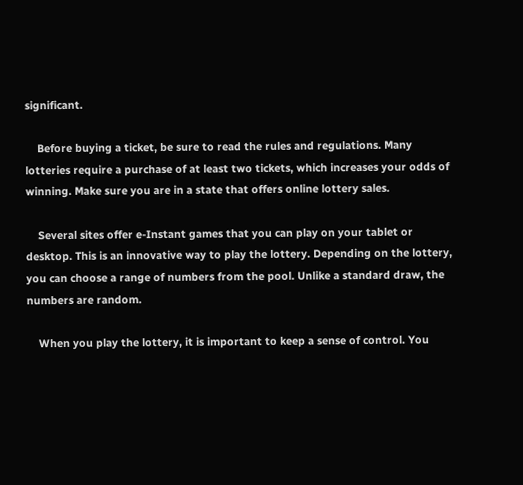significant.

    Before buying a ticket, be sure to read the rules and regulations. Many lotteries require a purchase of at least two tickets, which increases your odds of winning. Make sure you are in a state that offers online lottery sales.

    Several sites offer e-Instant games that you can play on your tablet or desktop. This is an innovative way to play the lottery. Depending on the lottery, you can choose a range of numbers from the pool. Unlike a standard draw, the numbers are random.

    When you play the lottery, it is important to keep a sense of control. You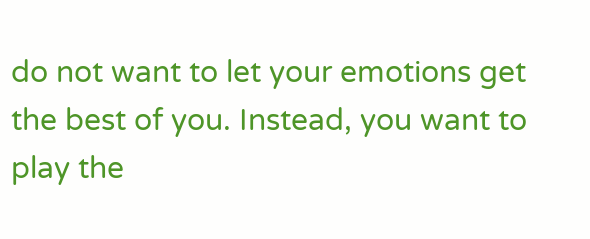do not want to let your emotions get the best of you. Instead, you want to play the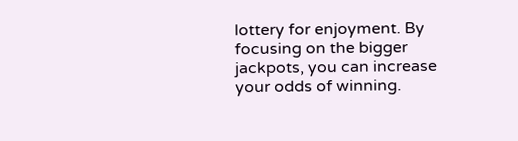lottery for enjoyment. By focusing on the bigger jackpots, you can increase your odds of winning.